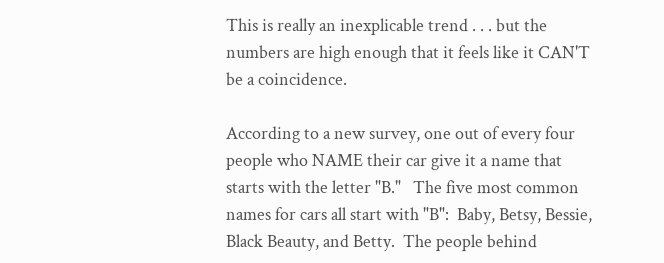This is really an inexplicable trend . . . but the numbers are high enough that it feels like it CAN'T be a coincidence.

According to a new survey, one out of every four people who NAME their car give it a name that starts with the letter "B."   The five most common names for cars all start with "B":  Baby, Betsy, Bessie, Black Beauty, and Betty.  The people behind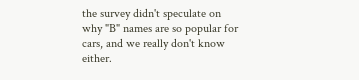the survey didn't speculate on why "B" names are so popular for cars, and we really don't know either.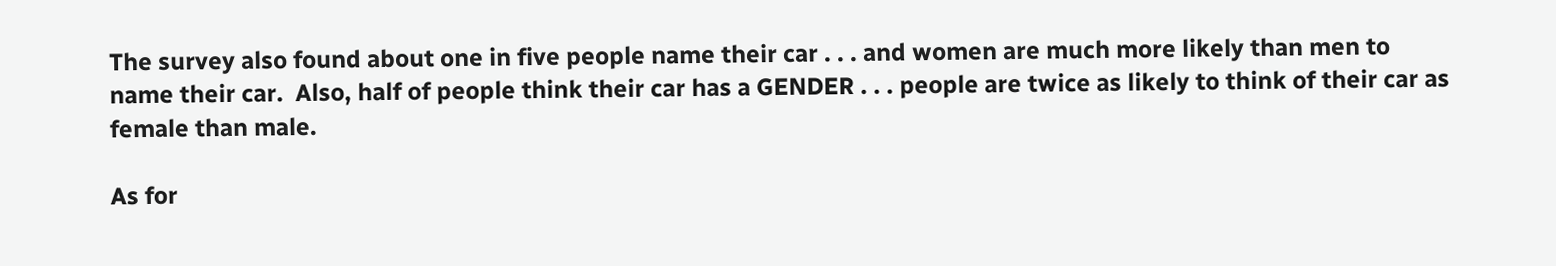The survey also found about one in five people name their car . . . and women are much more likely than men to name their car.  Also, half of people think their car has a GENDER . . . people are twice as likely to think of their car as female than male.

As for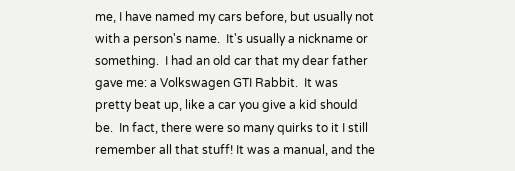me, I have named my cars before, but usually not with a person's name.  It's usually a nickname or something.  I had an old car that my dear father gave me: a Volkswagen GTI Rabbit.  It was pretty beat up, like a car you give a kid should be.  In fact, there were so many quirks to it I still remember all that stuff! It was a manual, and the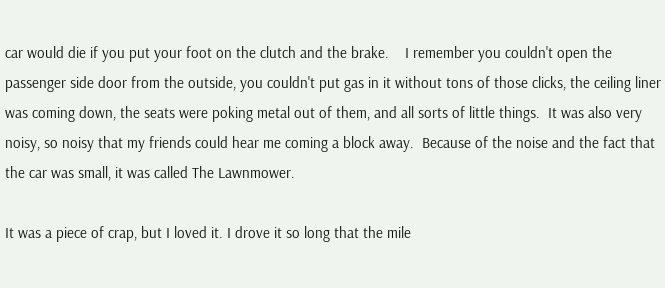car would die if you put your foot on the clutch and the brake.    I remember you couldn't open the passenger side door from the outside, you couldn't put gas in it without tons of those clicks, the ceiling liner was coming down, the seats were poking metal out of them, and all sorts of little things.  It was also very noisy, so noisy that my friends could hear me coming a block away.  Because of the noise and the fact that the car was small, it was called The Lawnmower.

It was a piece of crap, but I loved it. I drove it so long that the mile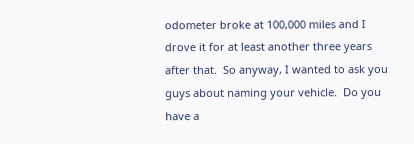odometer broke at 100,000 miles and I drove it for at least another three years after that.  So anyway, I wanted to ask you guys about naming your vehicle.  Do you have a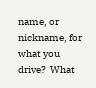name, or nickname, for what you drive?  What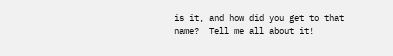is it, and how did you get to that name?  Tell me all about it!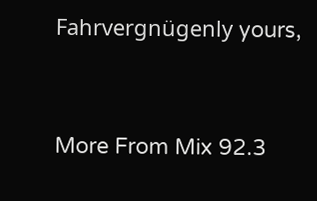Fahrvergnügenly yours,


More From Mix 92.3